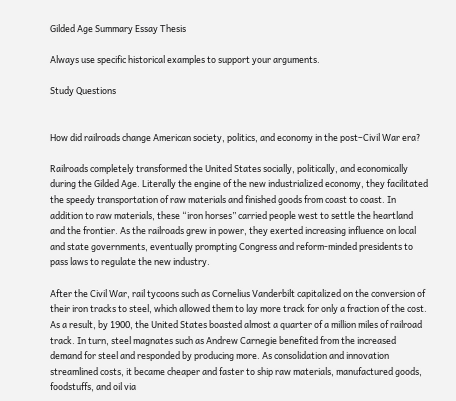Gilded Age Summary Essay Thesis

Always use specific historical examples to support your arguments.

Study Questions


How did railroads change American society, politics, and economy in the post–Civil War era?

Railroads completely transformed the United States socially, politically, and economically during the Gilded Age. Literally the engine of the new industrialized economy, they facilitated the speedy transportation of raw materials and finished goods from coast to coast. In addition to raw materials, these “iron horses” carried people west to settle the heartland and the frontier. As the railroads grew in power, they exerted increasing influence on local and state governments, eventually prompting Congress and reform-minded presidents to pass laws to regulate the new industry.

After the Civil War, rail tycoons such as Cornelius Vanderbilt capitalized on the conversion of their iron tracks to steel, which allowed them to lay more track for only a fraction of the cost. As a result, by 1900, the United States boasted almost a quarter of a million miles of railroad track. In turn, steel magnates such as Andrew Carnegie benefited from the increased demand for steel and responded by producing more. As consolidation and innovation streamlined costs, it became cheaper and faster to ship raw materials, manufactured goods, foodstuffs, and oil via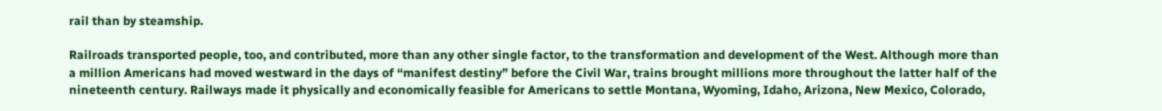rail than by steamship.

Railroads transported people, too, and contributed, more than any other single factor, to the transformation and development of the West. Although more than a million Americans had moved westward in the days of “manifest destiny” before the Civil War, trains brought millions more throughout the latter half of the nineteenth century. Railways made it physically and economically feasible for Americans to settle Montana, Wyoming, Idaho, Arizona, New Mexico, Colorado,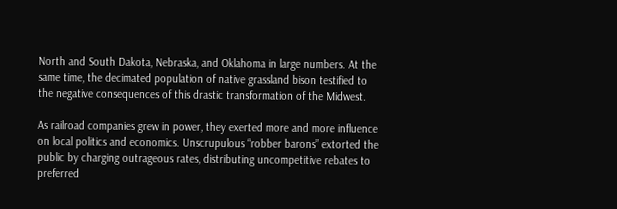North and South Dakota, Nebraska, and Oklahoma in large numbers. At the same time, the decimated population of native grassland bison testified to the negative consequences of this drastic transformation of the Midwest.

As railroad companies grew in power, they exerted more and more influence on local politics and economics. Unscrupulous “robber barons” extorted the public by charging outrageous rates, distributing uncompetitive rebates to preferred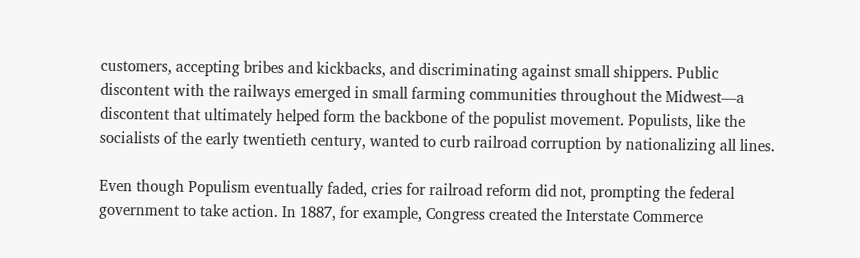customers, accepting bribes and kickbacks, and discriminating against small shippers. Public discontent with the railways emerged in small farming communities throughout the Midwest—a discontent that ultimately helped form the backbone of the populist movement. Populists, like the socialists of the early twentieth century, wanted to curb railroad corruption by nationalizing all lines.

Even though Populism eventually faded, cries for railroad reform did not, prompting the federal government to take action. In 1887, for example, Congress created the Interstate Commerce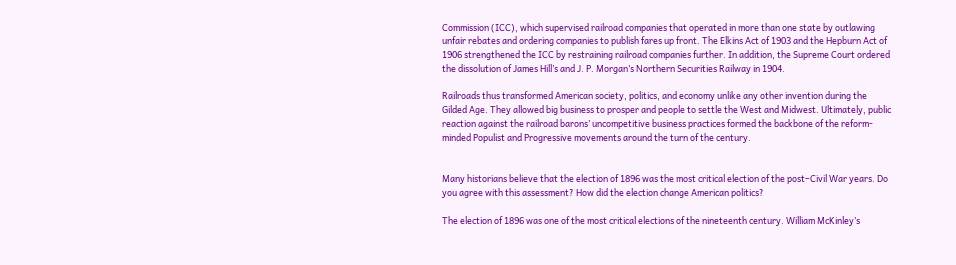Commission (ICC), which supervised railroad companies that operated in more than one state by outlawing unfair rebates and ordering companies to publish fares up front. The Elkins Act of 1903 and the Hepburn Act of 1906 strengthened the ICC by restraining railroad companies further. In addition, the Supreme Court ordered the dissolution of James Hill’s and J. P. Morgan’s Northern Securities Railway in 1904.

Railroads thus transformed American society, politics, and economy unlike any other invention during the Gilded Age. They allowed big business to prosper and people to settle the West and Midwest. Ultimately, public reaction against the railroad barons’ uncompetitive business practices formed the backbone of the reform-minded Populist and Progressive movements around the turn of the century.


Many historians believe that the election of 1896 was the most critical election of the post–Civil War years. Do you agree with this assessment? How did the election change American politics?

The election of 1896 was one of the most critical elections of the nineteenth century. William McKinley’s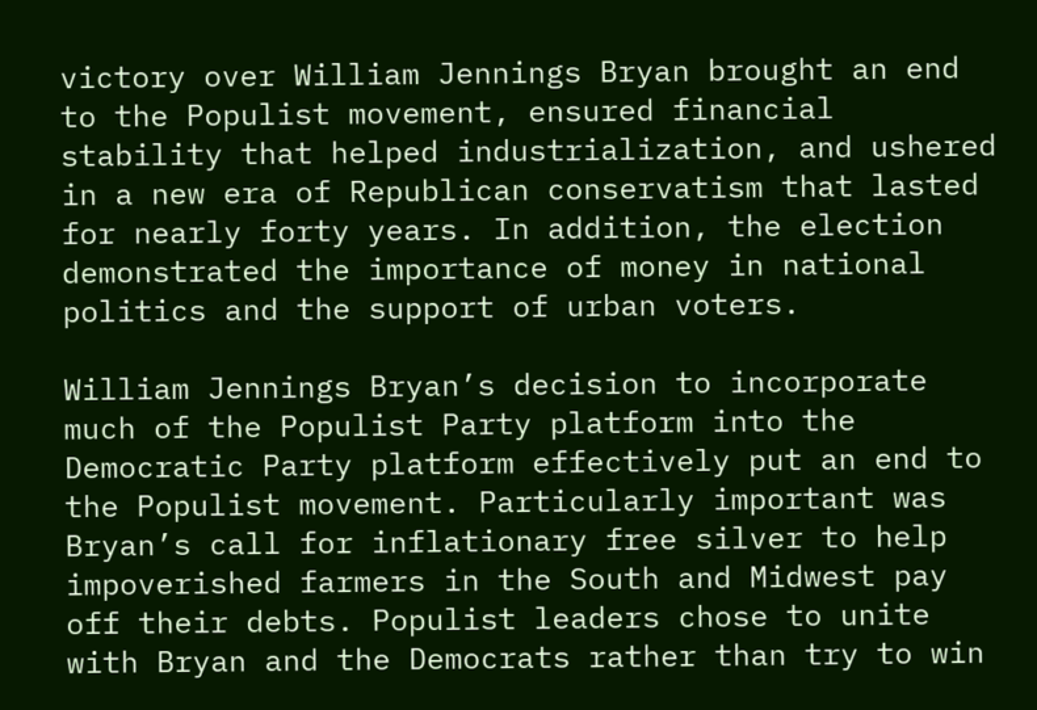victory over William Jennings Bryan brought an end to the Populist movement, ensured financial stability that helped industrialization, and ushered in a new era of Republican conservatism that lasted for nearly forty years. In addition, the election demonstrated the importance of money in national politics and the support of urban voters.

William Jennings Bryan’s decision to incorporate much of the Populist Party platform into the Democratic Party platform effectively put an end to the Populist movement. Particularly important was Bryan’s call for inflationary free silver to help impoverished farmers in the South and Midwest pay off their debts. Populist leaders chose to unite with Bryan and the Democrats rather than try to win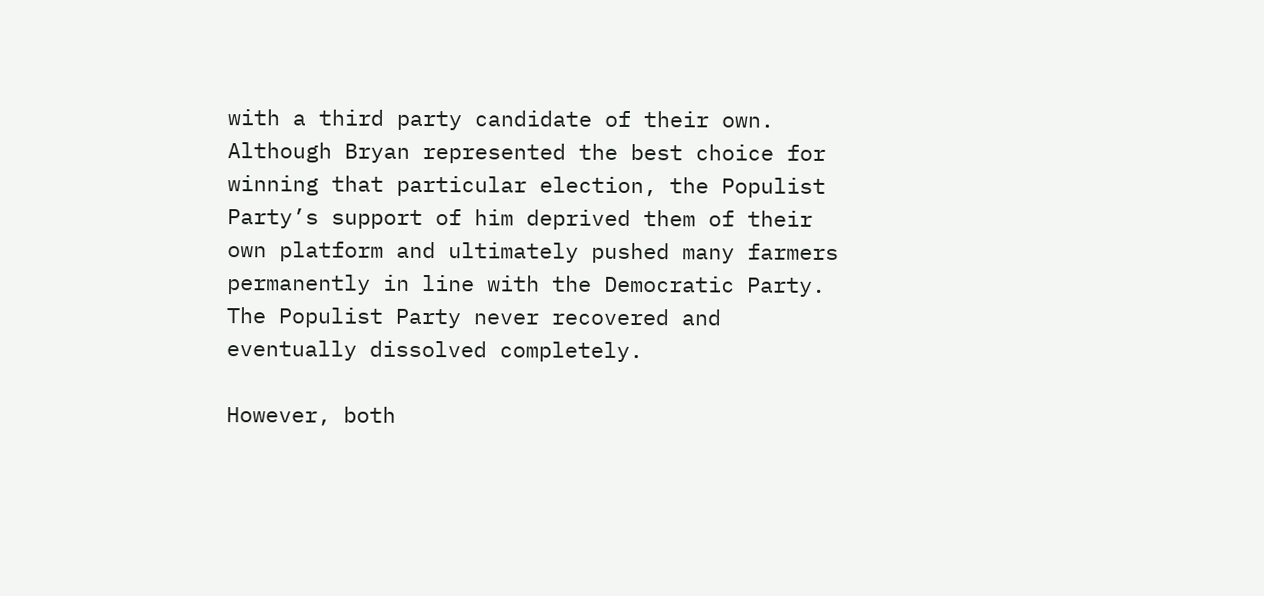with a third party candidate of their own. Although Bryan represented the best choice for winning that particular election, the Populist Party’s support of him deprived them of their own platform and ultimately pushed many farmers permanently in line with the Democratic Party. The Populist Party never recovered and eventually dissolved completely.

However, both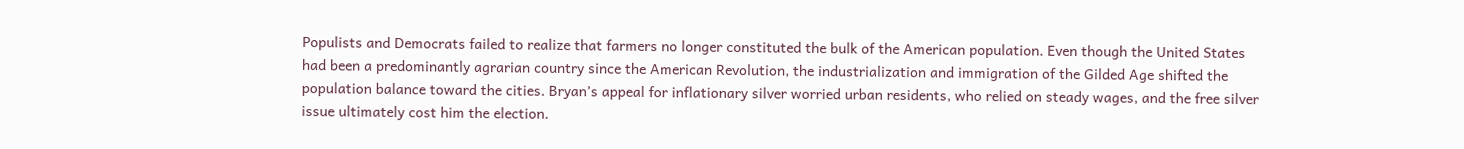Populists and Democrats failed to realize that farmers no longer constituted the bulk of the American population. Even though the United States had been a predominantly agrarian country since the American Revolution, the industrialization and immigration of the Gilded Age shifted the population balance toward the cities. Bryan’s appeal for inflationary silver worried urban residents, who relied on steady wages, and the free silver issue ultimately cost him the election.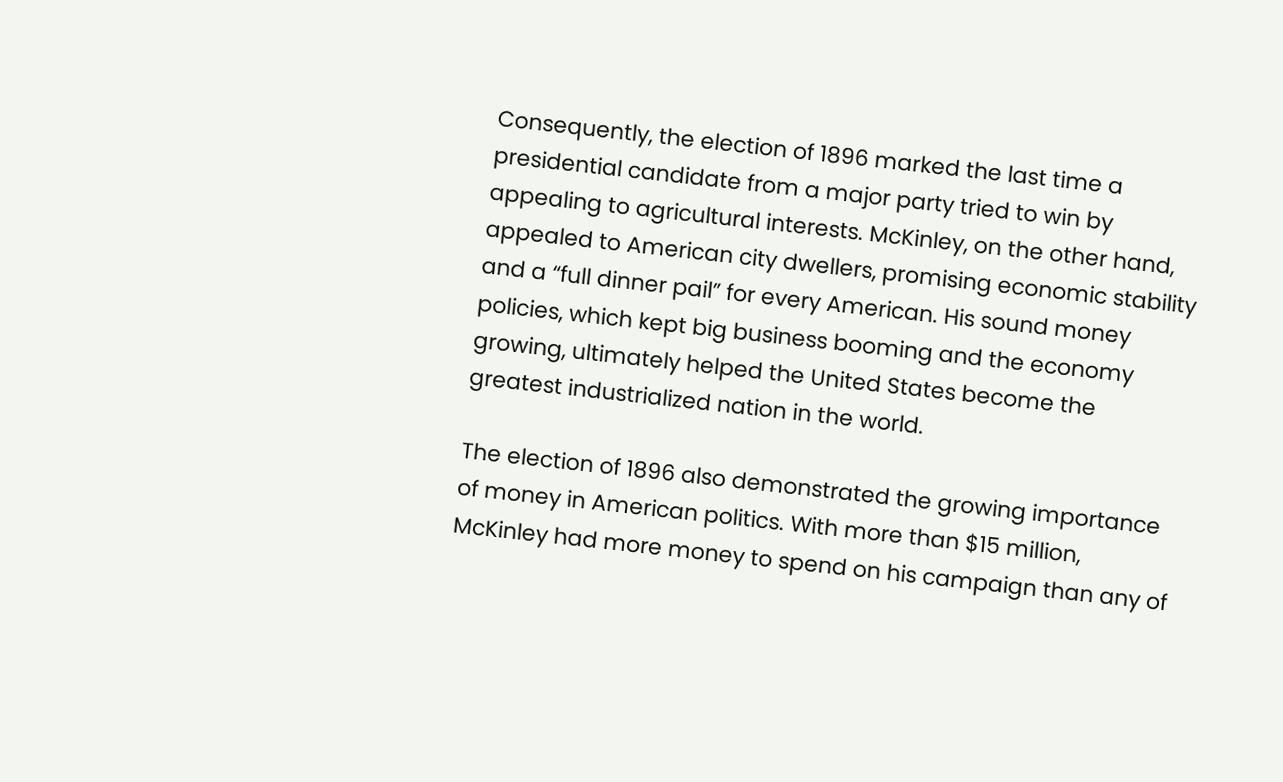Consequently, the election of 1896 marked the last time a presidential candidate from a major party tried to win by appealing to agricultural interests. McKinley, on the other hand, appealed to American city dwellers, promising economic stability and a “full dinner pail” for every American. His sound money policies, which kept big business booming and the economy growing, ultimately helped the United States become the greatest industrialized nation in the world.

The election of 1896 also demonstrated the growing importance of money in American politics. With more than $15 million, McKinley had more money to spend on his campaign than any of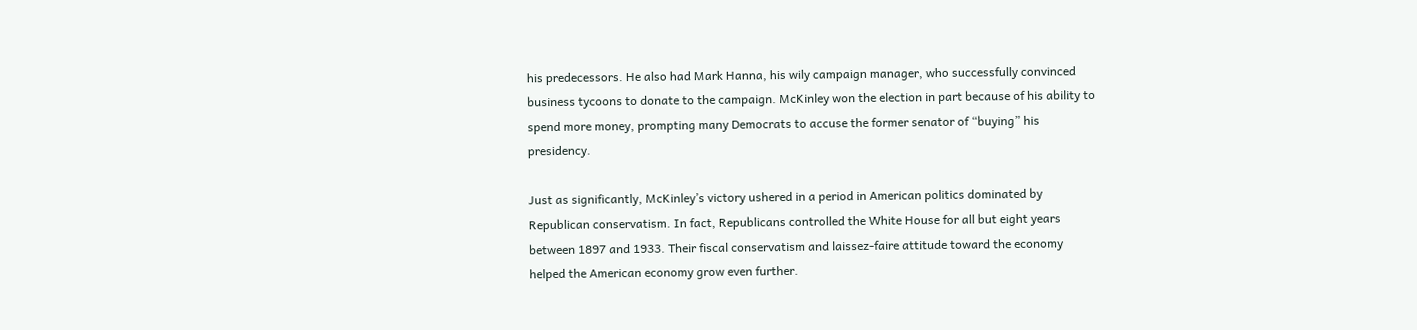his predecessors. He also had Mark Hanna, his wily campaign manager, who successfully convinced business tycoons to donate to the campaign. McKinley won the election in part because of his ability to spend more money, prompting many Democrats to accuse the former senator of “buying” his presidency.

Just as significantly, McKinley’s victory ushered in a period in American politics dominated by Republican conservatism. In fact, Republicans controlled the White House for all but eight years between 1897 and 1933. Their fiscal conservatism and laissez-faire attitude toward the economy helped the American economy grow even further.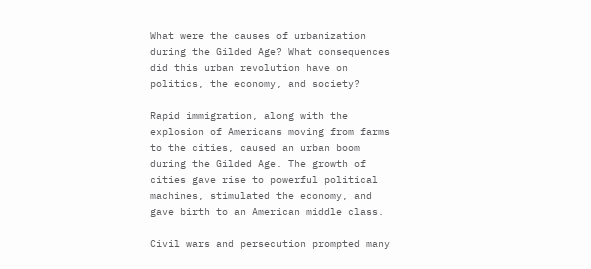What were the causes of urbanization during the Gilded Age? What consequences did this urban revolution have on politics, the economy, and society?

Rapid immigration, along with the explosion of Americans moving from farms to the cities, caused an urban boom during the Gilded Age. The growth of cities gave rise to powerful political machines, stimulated the economy, and gave birth to an American middle class.

Civil wars and persecution prompted many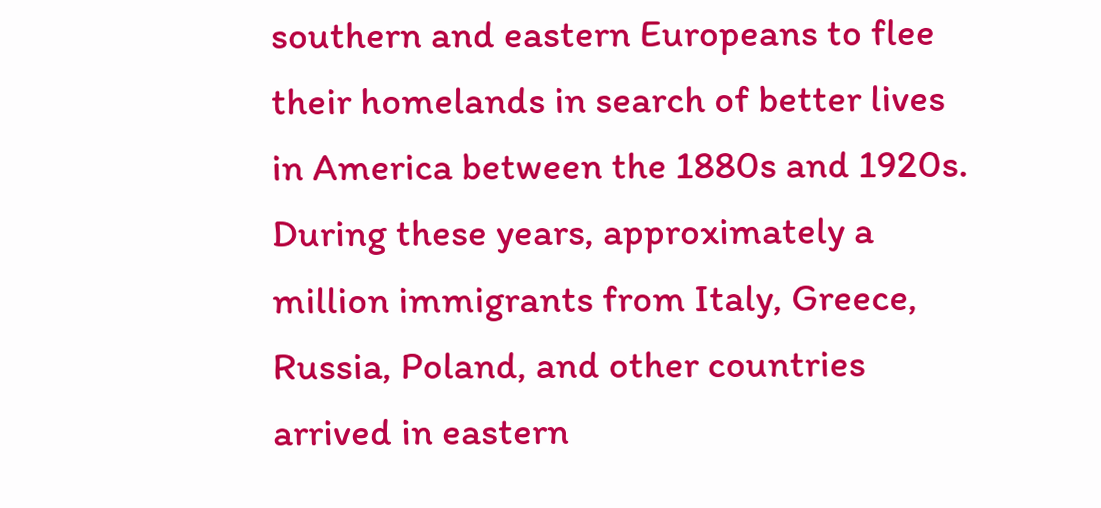southern and eastern Europeans to flee their homelands in search of better lives in America between the 1880s and 1920s. During these years, approximately a million immigrants from Italy, Greece, Russia, Poland, and other countries arrived in eastern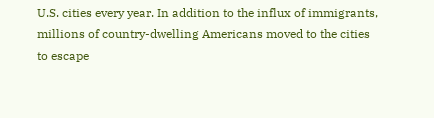U.S. cities every year. In addition to the influx of immigrants, millions of country-dwelling Americans moved to the cities to escape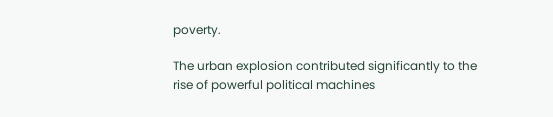poverty.

The urban explosion contributed significantly to the rise of powerful political machines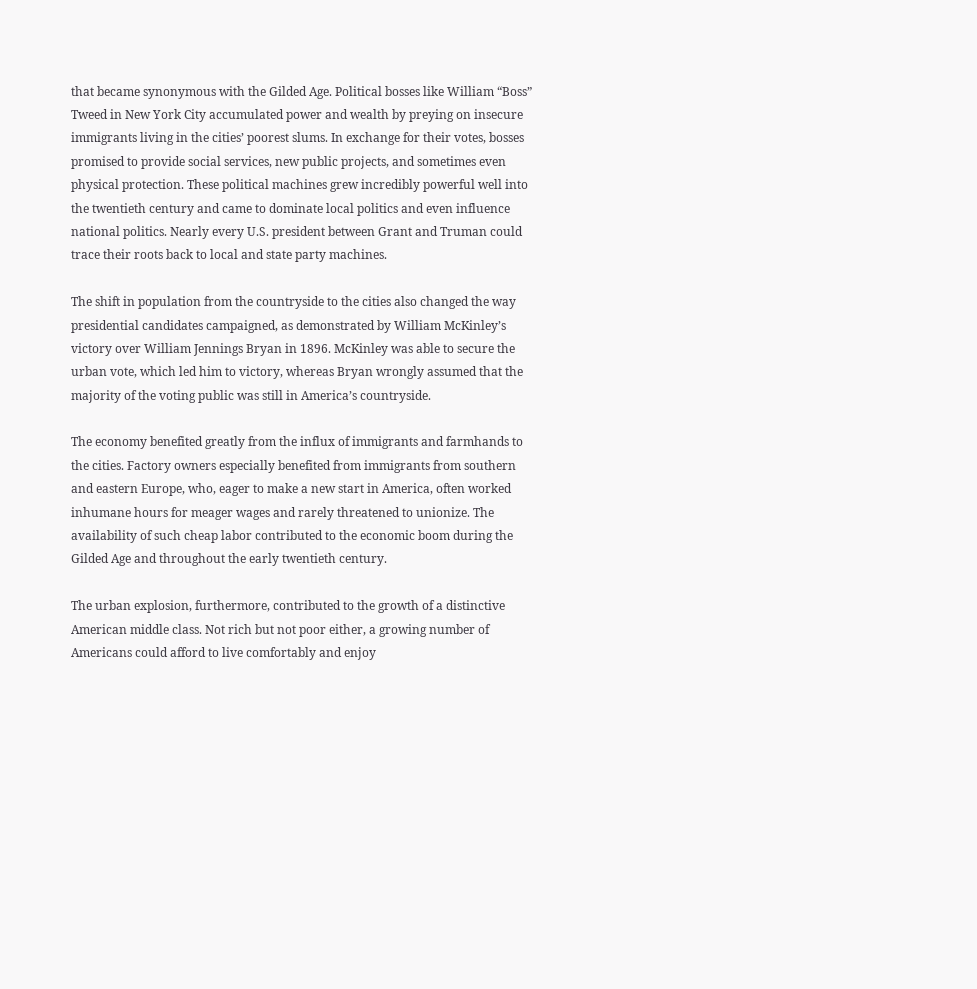that became synonymous with the Gilded Age. Political bosses like William “Boss” Tweed in New York City accumulated power and wealth by preying on insecure immigrants living in the cities’ poorest slums. In exchange for their votes, bosses promised to provide social services, new public projects, and sometimes even physical protection. These political machines grew incredibly powerful well into the twentieth century and came to dominate local politics and even influence national politics. Nearly every U.S. president between Grant and Truman could trace their roots back to local and state party machines.

The shift in population from the countryside to the cities also changed the way presidential candidates campaigned, as demonstrated by William McKinley’s victory over William Jennings Bryan in 1896. McKinley was able to secure the urban vote, which led him to victory, whereas Bryan wrongly assumed that the majority of the voting public was still in America’s countryside.

The economy benefited greatly from the influx of immigrants and farmhands to the cities. Factory owners especially benefited from immigrants from southern and eastern Europe, who, eager to make a new start in America, often worked inhumane hours for meager wages and rarely threatened to unionize. The availability of such cheap labor contributed to the economic boom during the Gilded Age and throughout the early twentieth century.

The urban explosion, furthermore, contributed to the growth of a distinctive American middle class. Not rich but not poor either, a growing number of Americans could afford to live comfortably and enjoy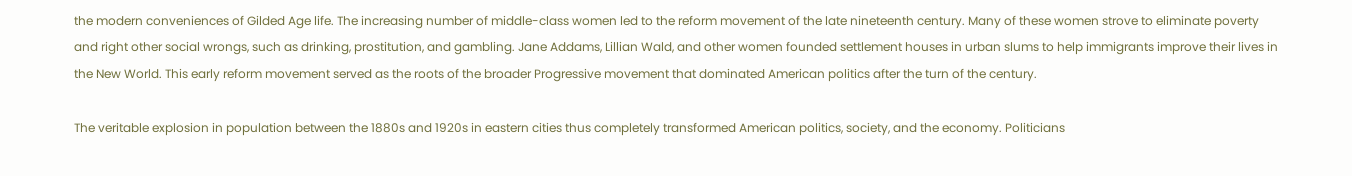the modern conveniences of Gilded Age life. The increasing number of middle-class women led to the reform movement of the late nineteenth century. Many of these women strove to eliminate poverty and right other social wrongs, such as drinking, prostitution, and gambling. Jane Addams, Lillian Wald, and other women founded settlement houses in urban slums to help immigrants improve their lives in the New World. This early reform movement served as the roots of the broader Progressive movement that dominated American politics after the turn of the century.

The veritable explosion in population between the 1880s and 1920s in eastern cities thus completely transformed American politics, society, and the economy. Politicians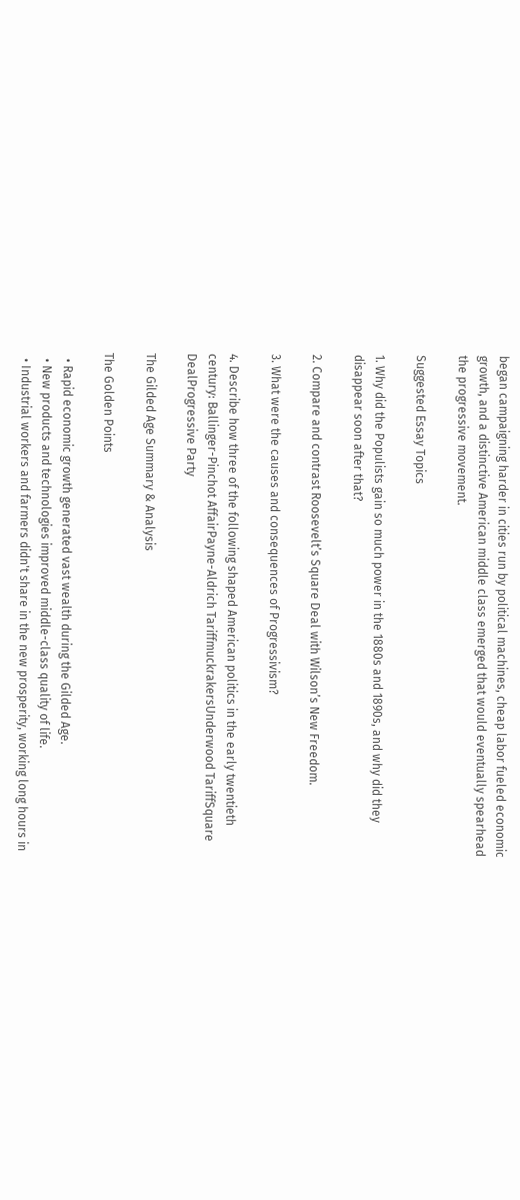began campaigning harder in cities run by political machines, cheap labor fueled economic growth, and a distinctive American middle class emerged that would eventually spearhead the progressive movement.

Suggested Essay Topics

1. Why did the Populists gain so much power in the 1880s and 1890s, and why did they disappear soon after that?

2. Compare and contrast Roosevelt’s Square Deal with Wilson’s New Freedom.

3. What were the causes and consequences of Progressivism?

4. Describe how three of the following shaped American politics in the early twentieth century: Ballinger-Pinchot AffairPayne-Aldrich TariffmuckrakersUnderwood TariffSquare DealProgressive Party

The Gilded Age Summary & Analysis

The Golden Points

  • Rapid economic growth generated vast wealth during the Gilded Age.
  • New products and technologies improved middle-class quality of life.
  • Industrial workers and farmers didn't share in the new prosperity, working long hours in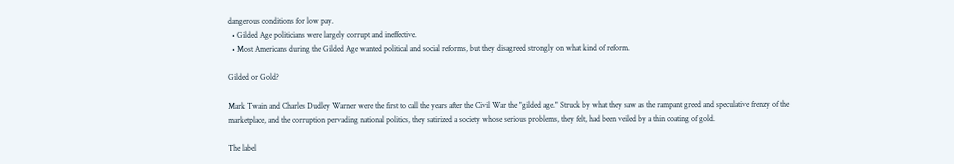dangerous conditions for low pay.
  • Gilded Age politicians were largely corrupt and ineffective.
  • Most Americans during the Gilded Age wanted political and social reforms, but they disagreed strongly on what kind of reform.

Gilded or Gold?

Mark Twain and Charles Dudley Warner were the first to call the years after the Civil War the "gilded age." Struck by what they saw as the rampant greed and speculative frenzy of the marketplace, and the corruption pervading national politics, they satirized a society whose serious problems, they felt, had been veiled by a thin coating of gold.

The label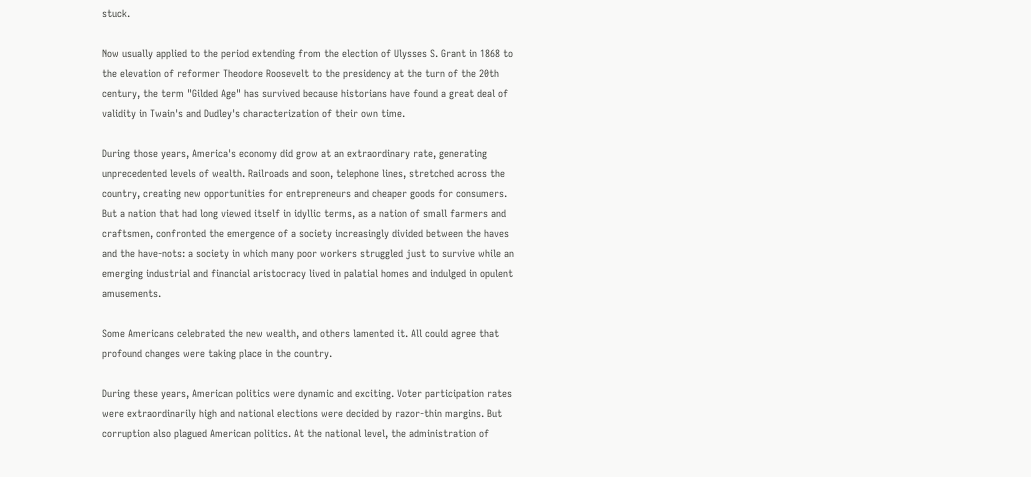stuck.

Now usually applied to the period extending from the election of Ulysses S. Grant in 1868 to the elevation of reformer Theodore Roosevelt to the presidency at the turn of the 20th century, the term "Gilded Age" has survived because historians have found a great deal of validity in Twain's and Dudley's characterization of their own time.

During those years, America's economy did grow at an extraordinary rate, generating unprecedented levels of wealth. Railroads and soon, telephone lines, stretched across the country, creating new opportunities for entrepreneurs and cheaper goods for consumers. But a nation that had long viewed itself in idyllic terms, as a nation of small farmers and craftsmen, confronted the emergence of a society increasingly divided between the haves and the have-nots: a society in which many poor workers struggled just to survive while an emerging industrial and financial aristocracy lived in palatial homes and indulged in opulent amusements.

Some Americans celebrated the new wealth, and others lamented it. All could agree that profound changes were taking place in the country.

During these years, American politics were dynamic and exciting. Voter participation rates were extraordinarily high and national elections were decided by razor-thin margins. But corruption also plagued American politics. At the national level, the administration of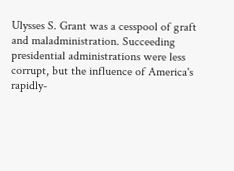Ulysses S. Grant was a cesspool of graft and maladministration. Succeeding presidential administrations were less corrupt, but the influence of America's rapidly-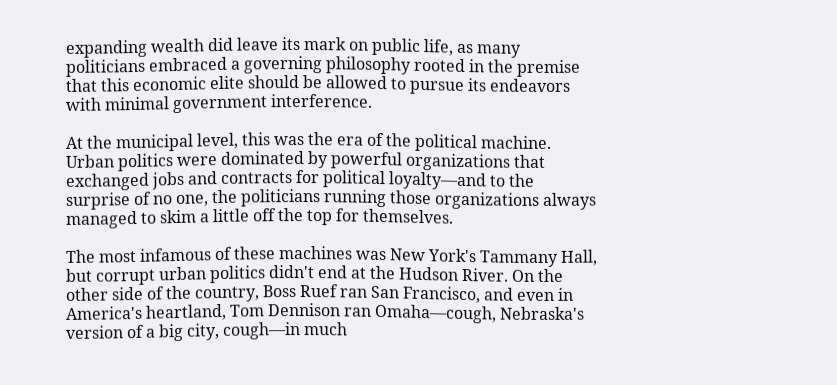expanding wealth did leave its mark on public life, as many politicians embraced a governing philosophy rooted in the premise that this economic elite should be allowed to pursue its endeavors with minimal government interference.

At the municipal level, this was the era of the political machine. Urban politics were dominated by powerful organizations that exchanged jobs and contracts for political loyalty—and to the surprise of no one, the politicians running those organizations always managed to skim a little off the top for themselves.

The most infamous of these machines was New York's Tammany Hall, but corrupt urban politics didn't end at the Hudson River. On the other side of the country, Boss Ruef ran San Francisco, and even in America's heartland, Tom Dennison ran Omaha—cough, Nebraska's version of a big city, cough—in much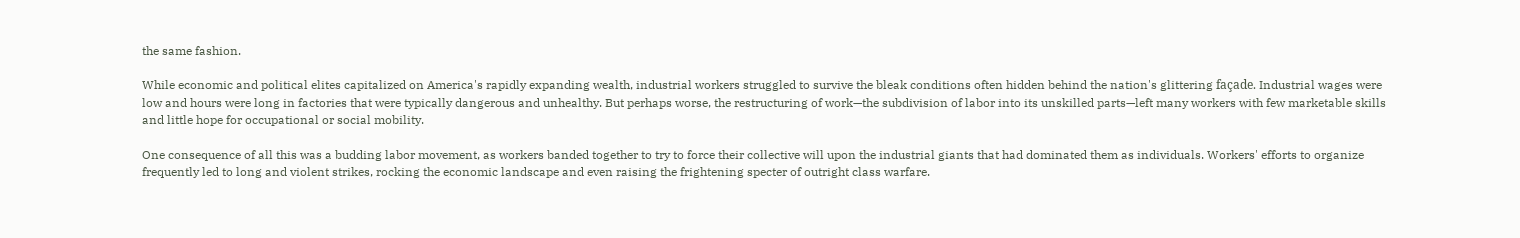the same fashion.

While economic and political elites capitalized on America's rapidly expanding wealth, industrial workers struggled to survive the bleak conditions often hidden behind the nation's glittering façade. Industrial wages were low and hours were long in factories that were typically dangerous and unhealthy. But perhaps worse, the restructuring of work—the subdivision of labor into its unskilled parts—left many workers with few marketable skills and little hope for occupational or social mobility.

One consequence of all this was a budding labor movement, as workers banded together to try to force their collective will upon the industrial giants that had dominated them as individuals. Workers' efforts to organize frequently led to long and violent strikes, rocking the economic landscape and even raising the frightening specter of outright class warfare.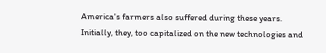America's farmers also suffered during these years. Initially, they, too capitalized on the new technologies and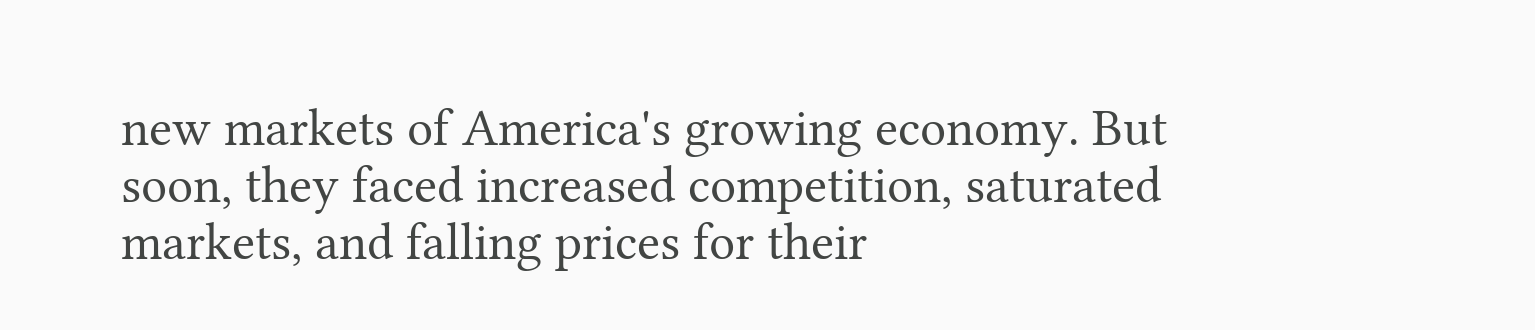new markets of America's growing economy. But soon, they faced increased competition, saturated markets, and falling prices for their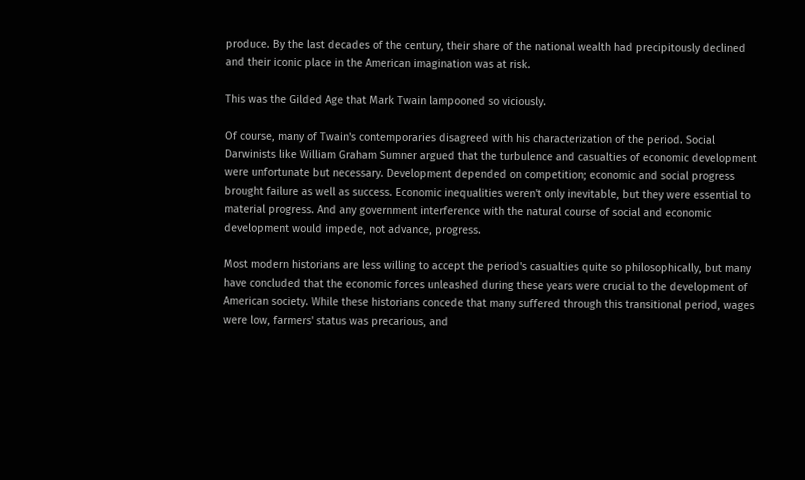produce. By the last decades of the century, their share of the national wealth had precipitously declined and their iconic place in the American imagination was at risk.

This was the Gilded Age that Mark Twain lampooned so viciously.

Of course, many of Twain's contemporaries disagreed with his characterization of the period. Social Darwinists like William Graham Sumner argued that the turbulence and casualties of economic development were unfortunate but necessary. Development depended on competition; economic and social progress brought failure as well as success. Economic inequalities weren't only inevitable, but they were essential to material progress. And any government interference with the natural course of social and economic development would impede, not advance, progress.

Most modern historians are less willing to accept the period's casualties quite so philosophically, but many have concluded that the economic forces unleashed during these years were crucial to the development of American society. While these historians concede that many suffered through this transitional period, wages were low, farmers' status was precarious, and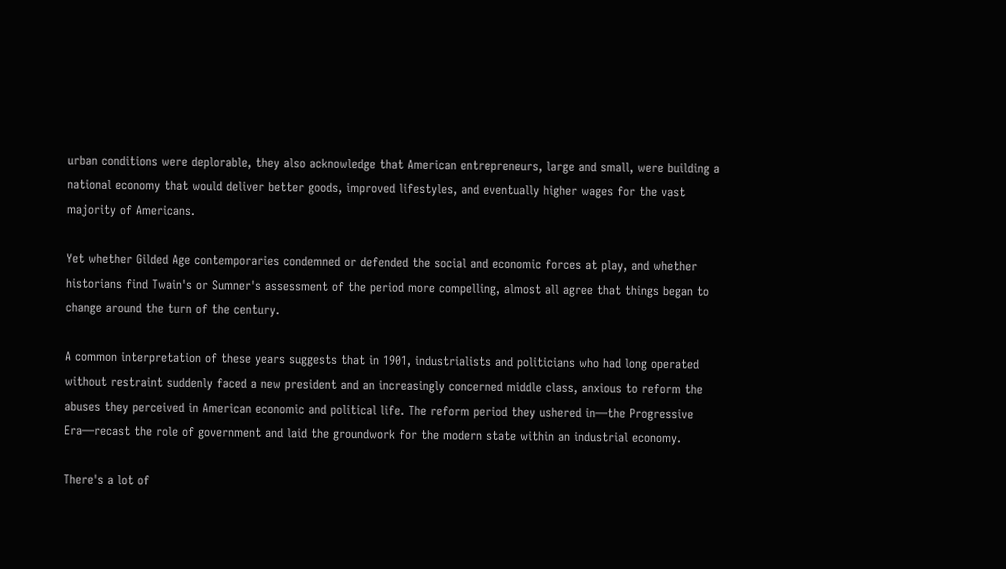urban conditions were deplorable, they also acknowledge that American entrepreneurs, large and small, were building a national economy that would deliver better goods, improved lifestyles, and eventually higher wages for the vast majority of Americans.

Yet whether Gilded Age contemporaries condemned or defended the social and economic forces at play, and whether historians find Twain's or Sumner's assessment of the period more compelling, almost all agree that things began to change around the turn of the century.

A common interpretation of these years suggests that in 1901, industrialists and politicians who had long operated without restraint suddenly faced a new president and an increasingly concerned middle class, anxious to reform the abuses they perceived in American economic and political life. The reform period they ushered in—the Progressive Era—recast the role of government and laid the groundwork for the modern state within an industrial economy.

There's a lot of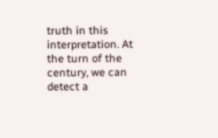truth in this interpretation. At the turn of the century, we can detect a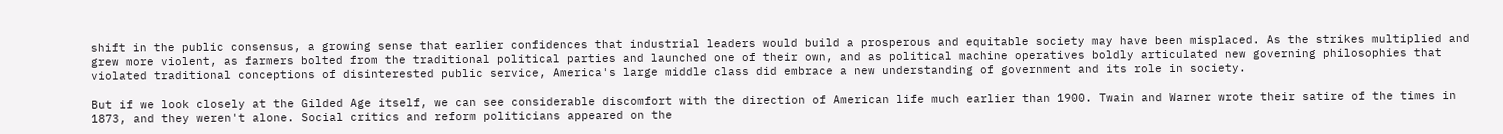shift in the public consensus, a growing sense that earlier confidences that industrial leaders would build a prosperous and equitable society may have been misplaced. As the strikes multiplied and grew more violent, as farmers bolted from the traditional political parties and launched one of their own, and as political machine operatives boldly articulated new governing philosophies that violated traditional conceptions of disinterested public service, America's large middle class did embrace a new understanding of government and its role in society.

But if we look closely at the Gilded Age itself, we can see considerable discomfort with the direction of American life much earlier than 1900. Twain and Warner wrote their satire of the times in 1873, and they weren't alone. Social critics and reform politicians appeared on the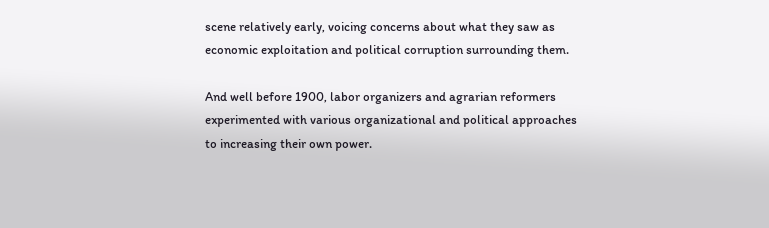scene relatively early, voicing concerns about what they saw as economic exploitation and political corruption surrounding them.

And well before 1900, labor organizers and agrarian reformers experimented with various organizational and political approaches to increasing their own power.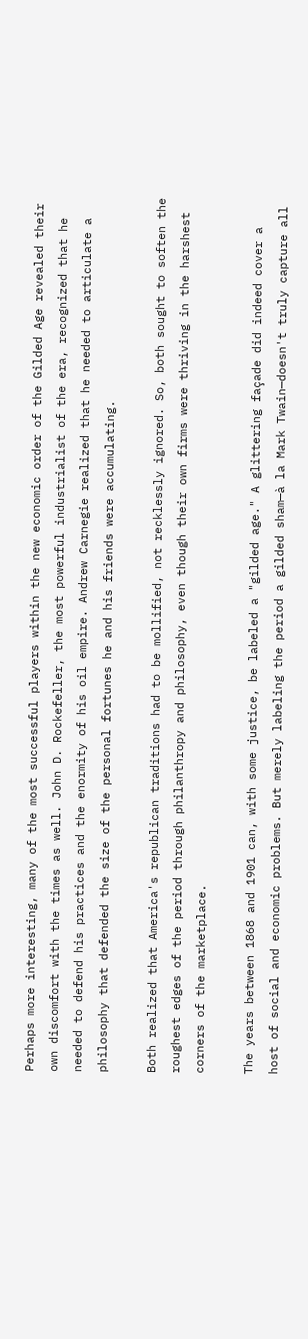Perhaps more interesting, many of the most successful players within the new economic order of the Gilded Age revealed their own discomfort with the times as well. John D. Rockefeller, the most powerful industrialist of the era, recognized that he needed to defend his practices and the enormity of his oil empire. Andrew Carnegie realized that he needed to articulate a philosophy that defended the size of the personal fortunes he and his friends were accumulating.

Both realized that America's republican traditions had to be mollified, not recklessly ignored. So, both sought to soften the roughest edges of the period through philanthropy and philosophy, even though their own firms were thriving in the harshest corners of the marketplace.

The years between 1868 and 1901 can, with some justice, be labeled a "gilded age." A glittering façade did indeed cover a host of social and economic problems. But merely labeling the period a gilded sham—à la Mark Twain—doesn't truly capture all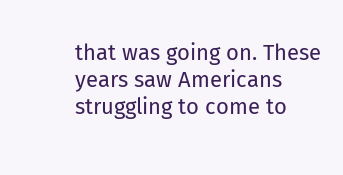that was going on. These years saw Americans struggling to come to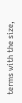terms with the size,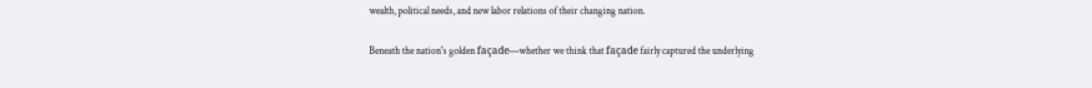wealth, political needs, and new labor relations of their changing nation.

Beneath the nation's golden façade—whether we think that façade fairly captured the underlying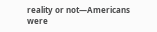reality or not—Americans were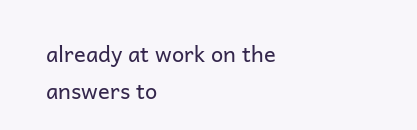already at work on the answers to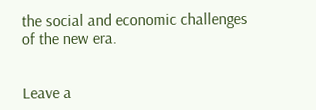the social and economic challenges of the new era.


Leave a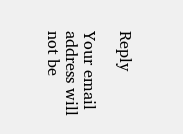Reply

Your email address will not be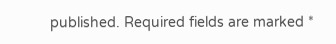published. Required fields are marked *